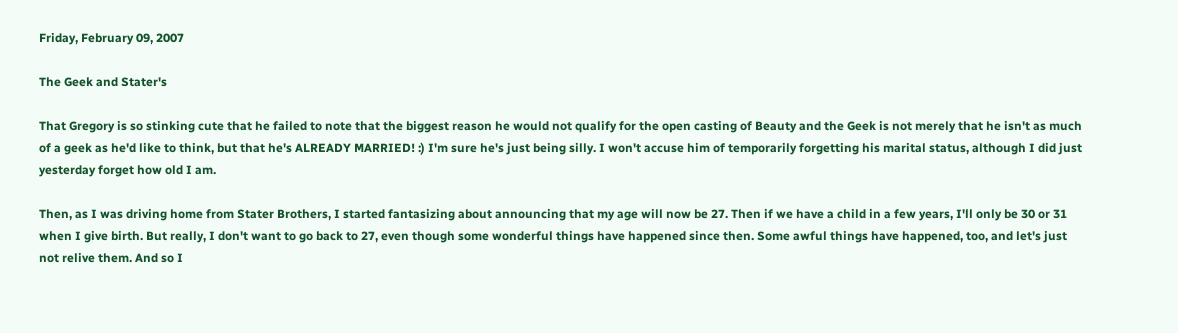Friday, February 09, 2007

The Geek and Stater's

That Gregory is so stinking cute that he failed to note that the biggest reason he would not qualify for the open casting of Beauty and the Geek is not merely that he isn't as much of a geek as he'd like to think, but that he's ALREADY MARRIED! :) I'm sure he's just being silly. I won't accuse him of temporarily forgetting his marital status, although I did just yesterday forget how old I am.

Then, as I was driving home from Stater Brothers, I started fantasizing about announcing that my age will now be 27. Then if we have a child in a few years, I'll only be 30 or 31 when I give birth. But really, I don't want to go back to 27, even though some wonderful things have happened since then. Some awful things have happened, too, and let's just not relive them. And so I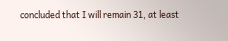concluded that I will remain 31, at least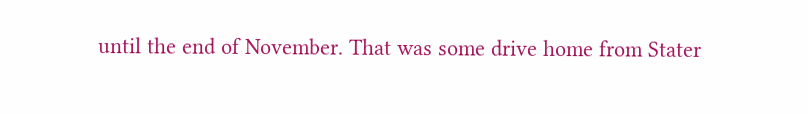until the end of November. That was some drive home from Stater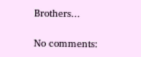Brothers...

No comments: